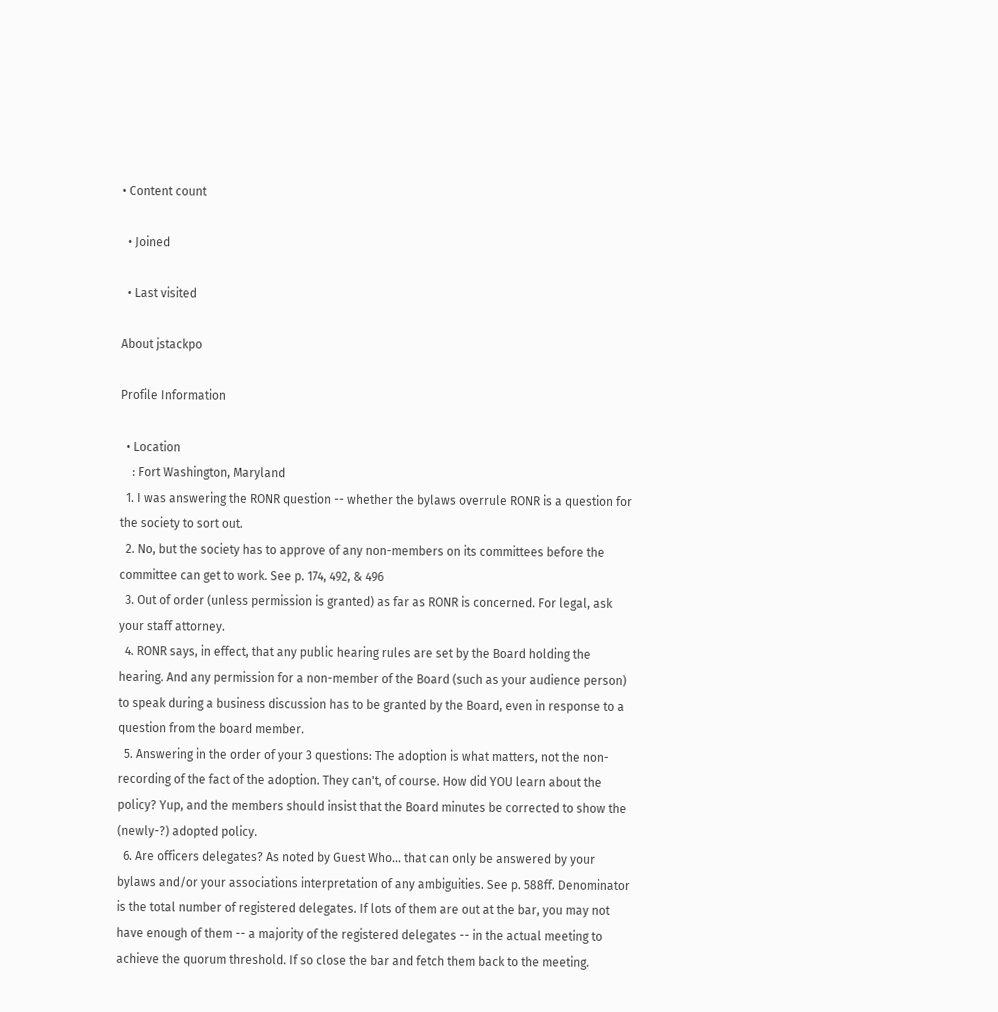• Content count

  • Joined

  • Last visited

About jstackpo

Profile Information

  • Location
    : Fort Washington, Maryland
  1. I was answering the RONR question -- whether the bylaws overrule RONR is a question for the society to sort out.
  2. No, but the society has to approve of any non-members on its committees before the committee can get to work. See p. 174, 492, & 496
  3. Out of order (unless permission is granted) as far as RONR is concerned. For legal, ask your staff attorney.
  4. RONR says, in effect, that any public hearing rules are set by the Board holding the hearing. And any permission for a non-member of the Board (such as your audience person) to speak during a business discussion has to be granted by the Board, even in response to a question from the board member.
  5. Answering in the order of your 3 questions: The adoption is what matters, not the non-recording of the fact of the adoption. They can't, of course. How did YOU learn about the policy? Yup, and the members should insist that the Board minutes be corrected to show the (newly-?) adopted policy.
  6. Are officers delegates? As noted by Guest Who... that can only be answered by your bylaws and/or your associations interpretation of any ambiguities. See p. 588ff. Denominator is the total number of registered delegates. If lots of them are out at the bar, you may not have enough of them -- a majority of the registered delegates -- in the actual meeting to achieve the quorum threshold. If so close the bar and fetch them back to the meeting.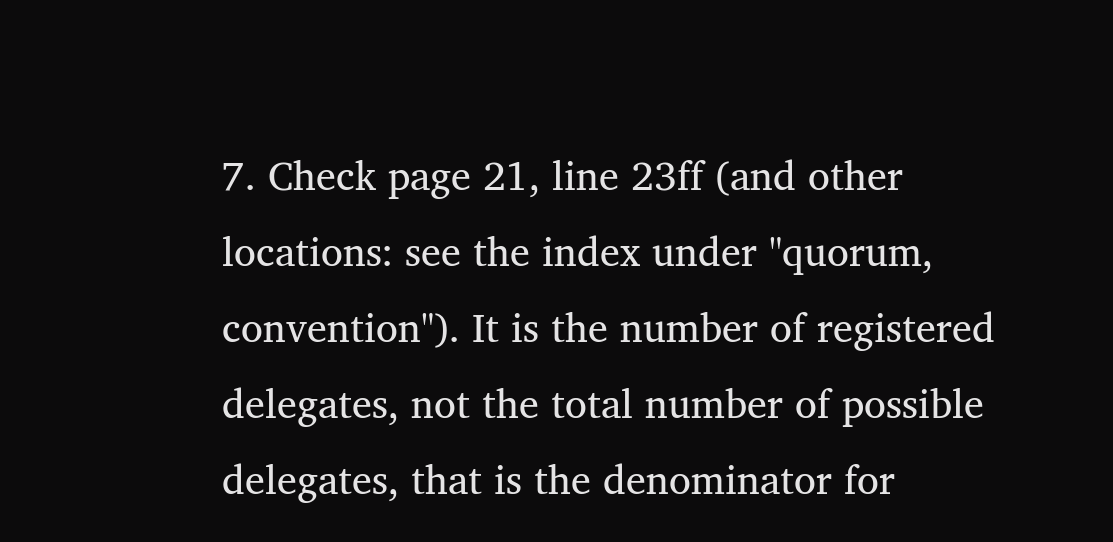7. Check page 21, line 23ff (and other locations: see the index under "quorum, convention"). It is the number of registered delegates, not the total number of possible delegates, that is the denominator for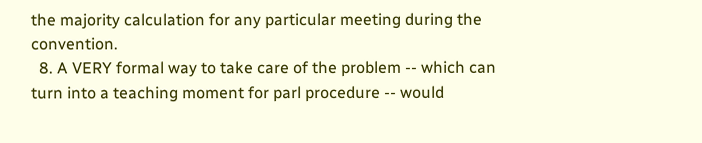the majority calculation for any particular meeting during the convention.
  8. A VERY formal way to take care of the problem -- which can turn into a teaching moment for parl procedure -- would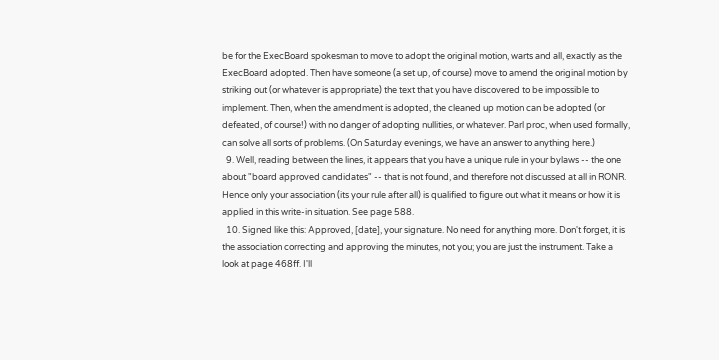be for the ExecBoard spokesman to move to adopt the original motion, warts and all, exactly as the ExecBoard adopted. Then have someone (a set up, of course) move to amend the original motion by striking out (or whatever is appropriate) the text that you have discovered to be impossible to implement. Then, when the amendment is adopted, the cleaned up motion can be adopted (or defeated, of course!) with no danger of adopting nullities, or whatever. Parl proc, when used formally, can solve all sorts of problems. (On Saturday evenings, we have an answer to anything here.)
  9. Well, reading between the lines, it appears that you have a unique rule in your bylaws -- the one about "board approved candidates" -- that is not found, and therefore not discussed at all in RONR. Hence only your association (its your rule after all) is qualified to figure out what it means or how it is applied in this write-in situation. See page 588.
  10. Signed like this: Approved, [date], your signature. No need for anything more. Don't forget, it is the association correcting and approving the minutes, not you; you are just the instrument. Take a look at page 468ff. I'll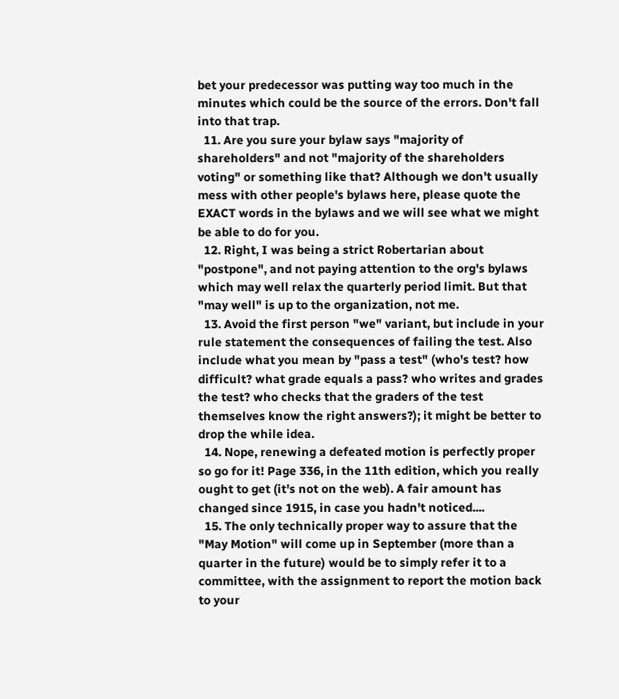bet your predecessor was putting way too much in the minutes which could be the source of the errors. Don't fall into that trap.
  11. Are you sure your bylaw says "majority of shareholders" and not "majority of the shareholders voting" or something like that? Although we don't usually mess with other people's bylaws here, please quote the EXACT words in the bylaws and we will see what we might be able to do for you.
  12. Right, I was being a strict Robertarian about "postpone", and not paying attention to the org's bylaws which may well relax the quarterly period limit. But that "may well" is up to the organization, not me.
  13. Avoid the first person "we" variant, but include in your rule statement the consequences of failing the test. Also include what you mean by "pass a test" (who's test? how difficult? what grade equals a pass? who writes and grades the test? who checks that the graders of the test themselves know the right answers?); it might be better to drop the while idea.
  14. Nope, renewing a defeated motion is perfectly proper so go for it! Page 336, in the 11th edition, which you really ought to get (it's not on the web). A fair amount has changed since 1915, in case you hadn't noticed....
  15. The only technically proper way to assure that the "May Motion" will come up in September (more than a quarter in the future) would be to simply refer it to a committee, with the assignment to report the motion back to your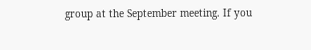group at the September meeting. If you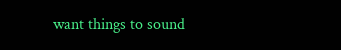want things to sound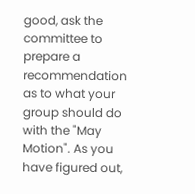good, ask the committee to prepare a recommendation as to what your group should do with the "May Motion". As you have figured out,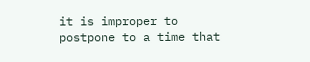it is improper to postpone to a time that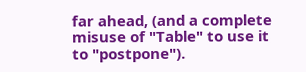far ahead, (and a complete misuse of "Table" to use it to "postpone").